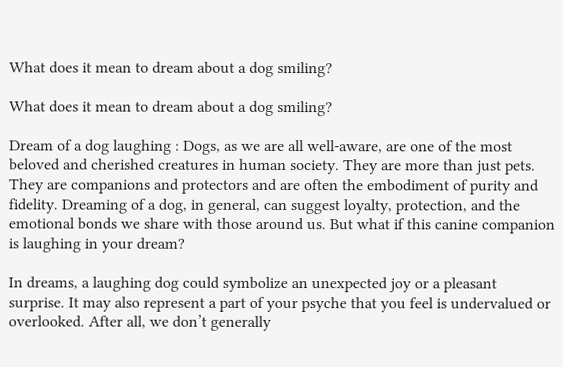What does it mean to dream about a dog smiling?

What does it mean to dream about a dog smiling?

Dream of a dog laughing : Dogs, as we are all well-aware, are one of the most beloved and cherished creatures in human society. They are more than just pets. They are companions and protectors and are often the embodiment of purity and fidelity. Dreaming of a dog, in general, can suggest loyalty, protection, and the emotional bonds we share with those around us. But what if this canine companion is laughing in your dream?

In dreams, a laughing dog could symbolize an unexpected joy or a pleasant surprise. It may also represent a part of your psyche that you feel is undervalued or overlooked. After all, we don’t generally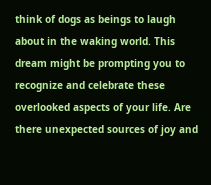think of dogs as beings to laugh about in the waking world. This dream might be prompting you to recognize and celebrate these overlooked aspects of your life. Are there unexpected sources of joy and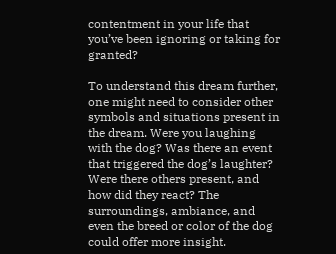contentment in your life that you’ve been ignoring or taking for granted?

To understand this dream further, one might need to consider other symbols and situations present in the dream. Were you laughing with the dog? Was there an event that triggered the dog’s laughter? Were there others present, and how did they react? The surroundings, ambiance, and even the breed or color of the dog could offer more insight.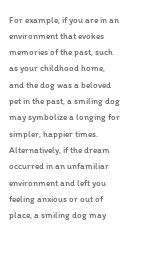For example, if you are in an environment that evokes memories of the past, such as your childhood home, and the dog was a beloved pet in the past, a smiling dog may symbolize a longing for simpler, happier times. Alternatively, if the dream occurred in an unfamiliar environment and left you feeling anxious or out of place, a smiling dog may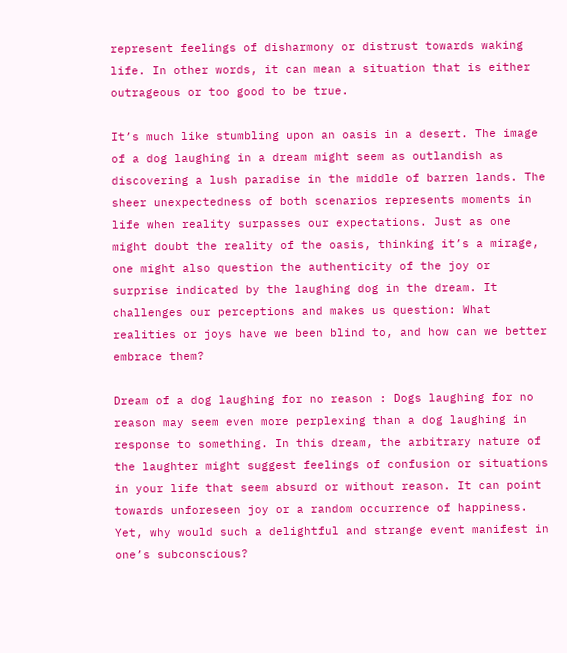represent feelings of disharmony or distrust towards waking life. In other words, it can mean a situation that is either outrageous or too good to be true.

It’s much like stumbling upon an oasis in a desert. The image of a dog laughing in a dream might seem as outlandish as discovering a lush paradise in the middle of barren lands. The sheer unexpectedness of both scenarios represents moments in life when reality surpasses our expectations. Just as one might doubt the reality of the oasis, thinking it’s a mirage, one might also question the authenticity of the joy or surprise indicated by the laughing dog in the dream. It challenges our perceptions and makes us question: What realities or joys have we been blind to, and how can we better embrace them?

Dream of a dog laughing for no reason : Dogs laughing for no reason may seem even more perplexing than a dog laughing in response to something. In this dream, the arbitrary nature of the laughter might suggest feelings of confusion or situations in your life that seem absurd or without reason. It can point towards unforeseen joy or a random occurrence of happiness. Yet, why would such a delightful and strange event manifest in one’s subconscious?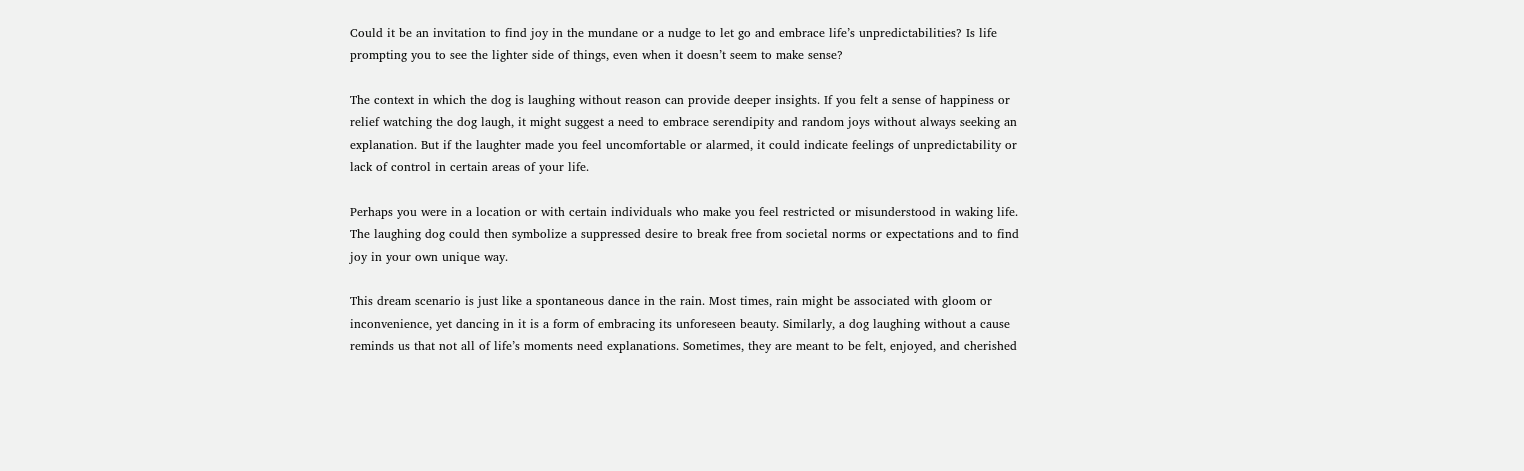Could it be an invitation to find joy in the mundane or a nudge to let go and embrace life’s unpredictabilities? Is life prompting you to see the lighter side of things, even when it doesn’t seem to make sense?

The context in which the dog is laughing without reason can provide deeper insights. If you felt a sense of happiness or relief watching the dog laugh, it might suggest a need to embrace serendipity and random joys without always seeking an explanation. But if the laughter made you feel uncomfortable or alarmed, it could indicate feelings of unpredictability or lack of control in certain areas of your life.

Perhaps you were in a location or with certain individuals who make you feel restricted or misunderstood in waking life. The laughing dog could then symbolize a suppressed desire to break free from societal norms or expectations and to find joy in your own unique way.

This dream scenario is just like a spontaneous dance in the rain. Most times, rain might be associated with gloom or inconvenience, yet dancing in it is a form of embracing its unforeseen beauty. Similarly, a dog laughing without a cause reminds us that not all of life’s moments need explanations. Sometimes, they are meant to be felt, enjoyed, and cherished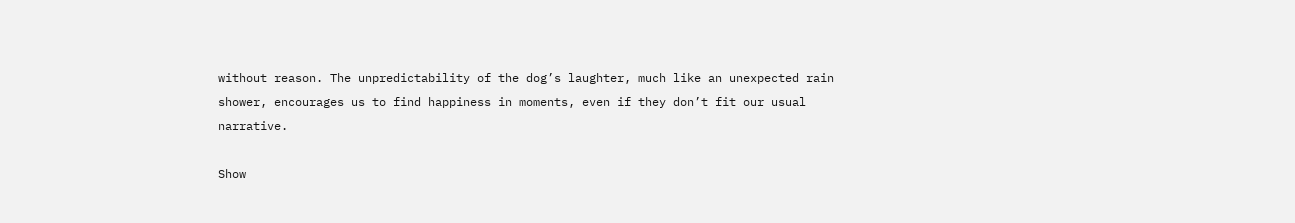without reason. The unpredictability of the dog’s laughter, much like an unexpected rain shower, encourages us to find happiness in moments, even if they don’t fit our usual narrative.

Show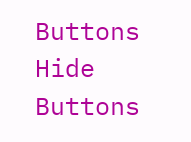Buttons
Hide Buttons